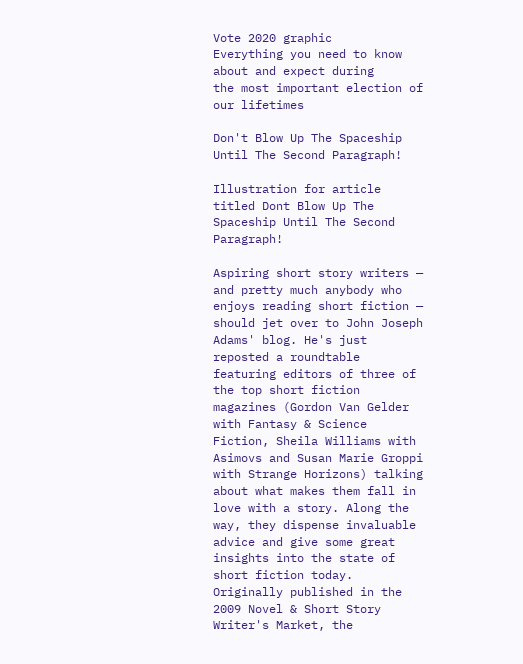Vote 2020 graphic
Everything you need to know about and expect during
the most important election of our lifetimes

Don't Blow Up The Spaceship Until The Second Paragraph!

Illustration for article titled Dont Blow Up The Spaceship Until The Second Paragraph!

Aspiring short story writers — and pretty much anybody who enjoys reading short fiction — should jet over to John Joseph Adams' blog. He's just reposted a roundtable featuring editors of three of the top short fiction magazines (Gordon Van Gelder with Fantasy & Science Fiction, Sheila Williams with Asimovs and Susan Marie Groppi with Strange Horizons) talking about what makes them fall in love with a story. Along the way, they dispense invaluable advice and give some great insights into the state of short fiction today. Originally published in the 2009 Novel & Short Story Writer's Market, the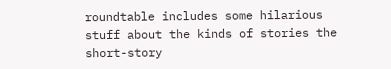roundtable includes some hilarious stuff about the kinds of stories the short-story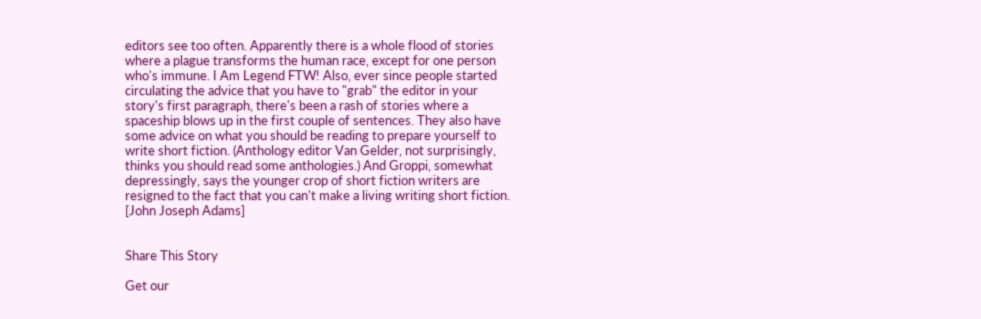editors see too often. Apparently there is a whole flood of stories where a plague transforms the human race, except for one person who's immune. I Am Legend FTW! Also, ever since people started circulating the advice that you have to "grab" the editor in your story's first paragraph, there's been a rash of stories where a spaceship blows up in the first couple of sentences. They also have some advice on what you should be reading to prepare yourself to write short fiction. (Anthology editor Van Gelder, not surprisingly, thinks you should read some anthologies.) And Groppi, somewhat depressingly, says the younger crop of short fiction writers are resigned to the fact that you can't make a living writing short fiction. [John Joseph Adams]


Share This Story

Get our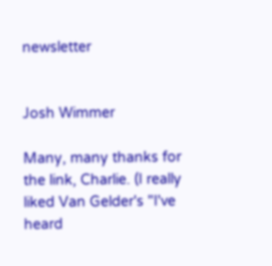newsletter


Josh Wimmer

Many, many thanks for the link, Charlie. (I really liked Van Gelder's "I've heard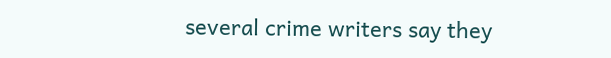several crime writers say they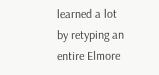learned a lot by retyping an entire Elmore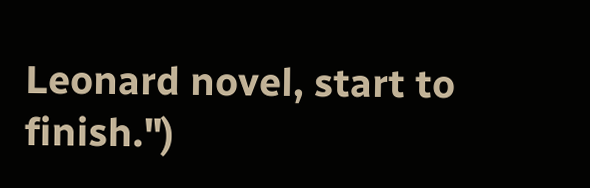Leonard novel, start to finish.")